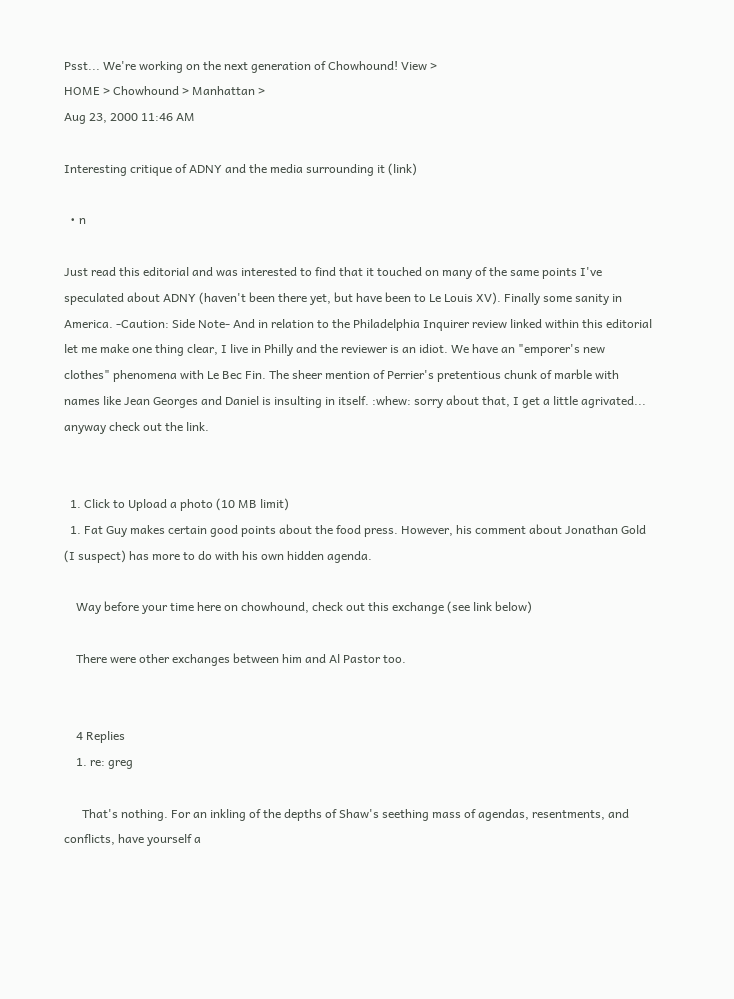Psst... We're working on the next generation of Chowhound! View >
HOME > Chowhound > Manhattan >
Aug 23, 2000 11:46 AM

Interesting critique of ADNY and the media surrounding it (link)

  • n

Just read this editorial and was interested to find that it touched on many of the same points I've speculated about ADNY (haven't been there yet, but have been to Le Louis XV). Finally some sanity in America. -Caution: Side Note- And in relation to the Philadelphia Inquirer review linked within this editorial let me make one thing clear, I live in Philly and the reviewer is an idiot. We have an "emporer's new clothes" phenomena with Le Bec Fin. The sheer mention of Perrier's pretentious chunk of marble with names like Jean Georges and Daniel is insulting in itself. :whew: sorry about that, I get a little agrivated... anyway check out the link.


  1. Click to Upload a photo (10 MB limit)
  1. Fat Guy makes certain good points about the food press. However, his comment about Jonathan Gold (I suspect) has more to do with his own hidden agenda.

    Way before your time here on chowhound, check out this exchange (see link below)

    There were other exchanges between him and Al Pastor too.


    4 Replies
    1. re: greg

      That's nothing. For an inkling of the depths of Shaw's seething mass of agendas, resentments, and conflicts, have yourself a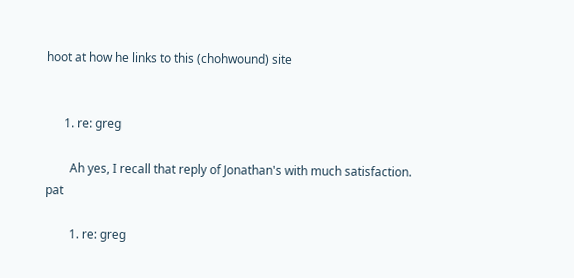hoot at how he links to this (chohwound) site


      1. re: greg

        Ah yes, I recall that reply of Jonathan's with much satisfaction. pat

        1. re: greg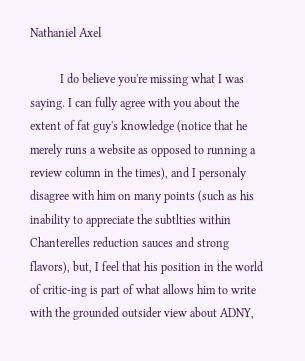Nathaniel Axel

          I do believe you're missing what I was saying. I can fully agree with you about the extent of fat guy's knowledge (notice that he merely runs a website as opposed to running a review column in the times), and I personaly disagree with him on many points (such as his inability to appreciate the subtlties within Chanterelles reduction sauces and strong flavors), but, I feel that his position in the world of critic-ing is part of what allows him to write with the grounded outsider view about ADNY,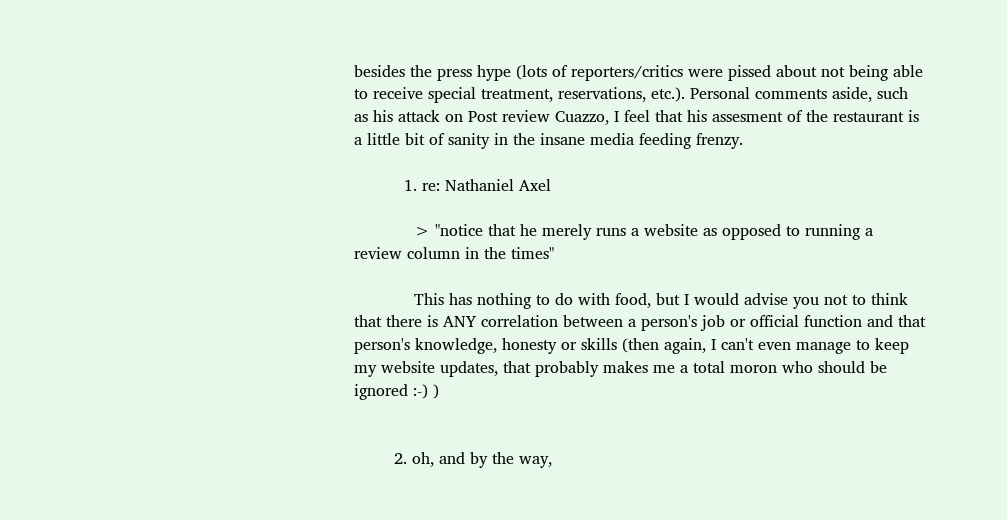besides the press hype (lots of reporters/critics were pissed about not being able to receive special treatment, reservations, etc.). Personal comments aside, such as his attack on Post review Cuazzo, I feel that his assesment of the restaurant is a little bit of sanity in the insane media feeding frenzy.

          1. re: Nathaniel Axel

            > "notice that he merely runs a website as opposed to running a review column in the times"

            This has nothing to do with food, but I would advise you not to think that there is ANY correlation between a person's job or official function and that person's knowledge, honesty or skills (then again, I can't even manage to keep my website updates, that probably makes me a total moron who should be ignored :-) )


        2. oh, and by the way,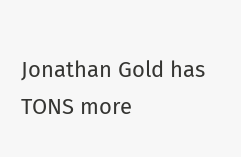Jonathan Gold has TONS more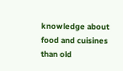knowledge about food and cuisines than old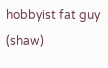hobbyist fat guy (shaw)